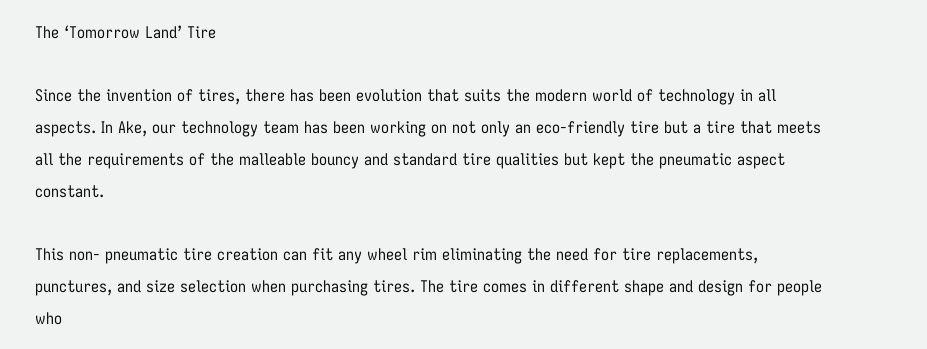The ‘Tomorrow Land’ Tire

Since the invention of tires, there has been evolution that suits the modern world of technology in all aspects. In Ake, our technology team has been working on not only an eco-friendly tire but a tire that meets all the requirements of the malleable bouncy and standard tire qualities but kept the pneumatic aspect constant.

This non- pneumatic tire creation can fit any wheel rim eliminating the need for tire replacements, punctures, and size selection when purchasing tires. The tire comes in different shape and design for people who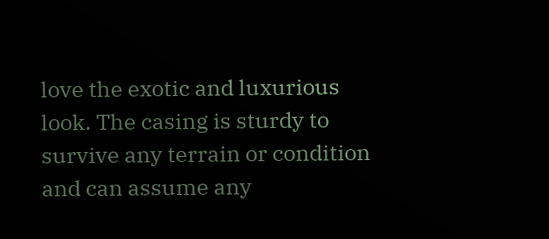love the exotic and luxurious look. The casing is sturdy to survive any terrain or condition and can assume any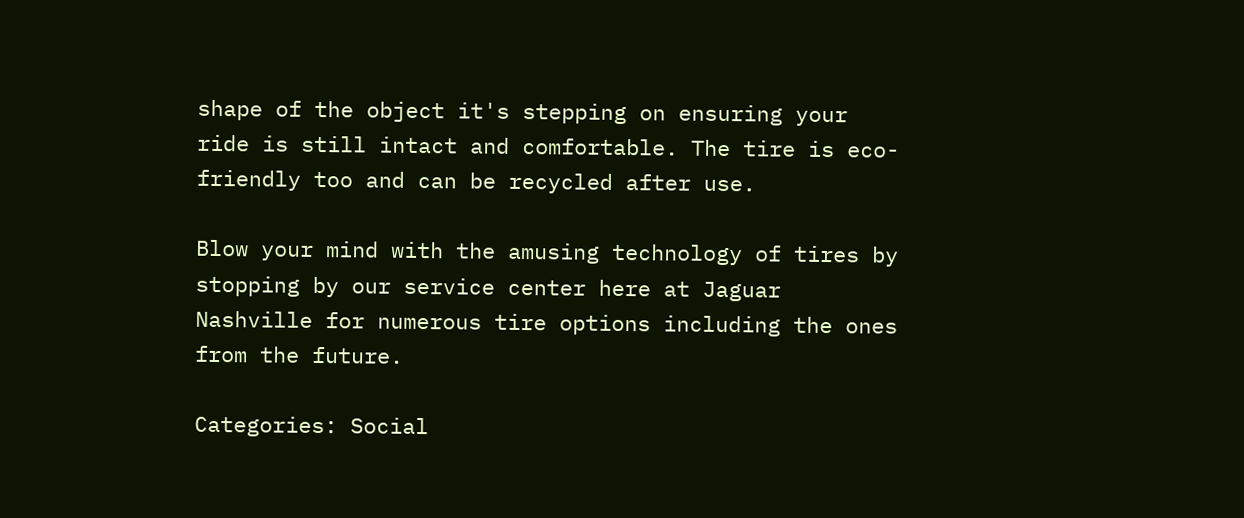shape of the object it's stepping on ensuring your ride is still intact and comfortable. The tire is eco-friendly too and can be recycled after use.

Blow your mind with the amusing technology of tires by stopping by our service center here at Jaguar Nashville for numerous tire options including the ones from the future.

Categories: Social